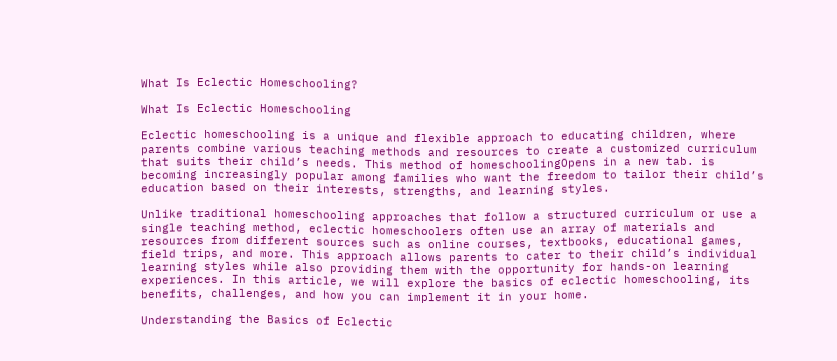What Is Eclectic Homeschooling?

What Is Eclectic Homeschooling

Eclectic homeschooling is a unique and flexible approach to educating children, where parents combine various teaching methods and resources to create a customized curriculum that suits their child’s needs. This method of homeschoolingOpens in a new tab. is becoming increasingly popular among families who want the freedom to tailor their child’s education based on their interests, strengths, and learning styles.

Unlike traditional homeschooling approaches that follow a structured curriculum or use a single teaching method, eclectic homeschoolers often use an array of materials and resources from different sources such as online courses, textbooks, educational games, field trips, and more. This approach allows parents to cater to their child’s individual learning styles while also providing them with the opportunity for hands-on learning experiences. In this article, we will explore the basics of eclectic homeschooling, its benefits, challenges, and how you can implement it in your home.

Understanding the Basics of Eclectic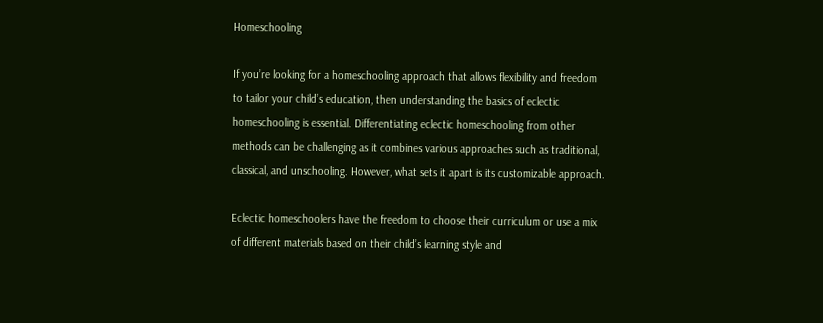Homeschooling

If you’re looking for a homeschooling approach that allows flexibility and freedom to tailor your child’s education, then understanding the basics of eclectic homeschooling is essential. Differentiating eclectic homeschooling from other methods can be challenging as it combines various approaches such as traditional, classical, and unschooling. However, what sets it apart is its customizable approach.

Eclectic homeschoolers have the freedom to choose their curriculum or use a mix of different materials based on their child’s learning style and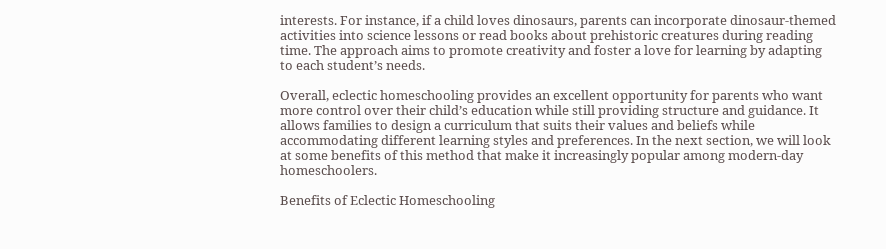interests. For instance, if a child loves dinosaurs, parents can incorporate dinosaur-themed activities into science lessons or read books about prehistoric creatures during reading time. The approach aims to promote creativity and foster a love for learning by adapting to each student’s needs.

Overall, eclectic homeschooling provides an excellent opportunity for parents who want more control over their child’s education while still providing structure and guidance. It allows families to design a curriculum that suits their values and beliefs while accommodating different learning styles and preferences. In the next section, we will look at some benefits of this method that make it increasingly popular among modern-day homeschoolers.

Benefits of Eclectic Homeschooling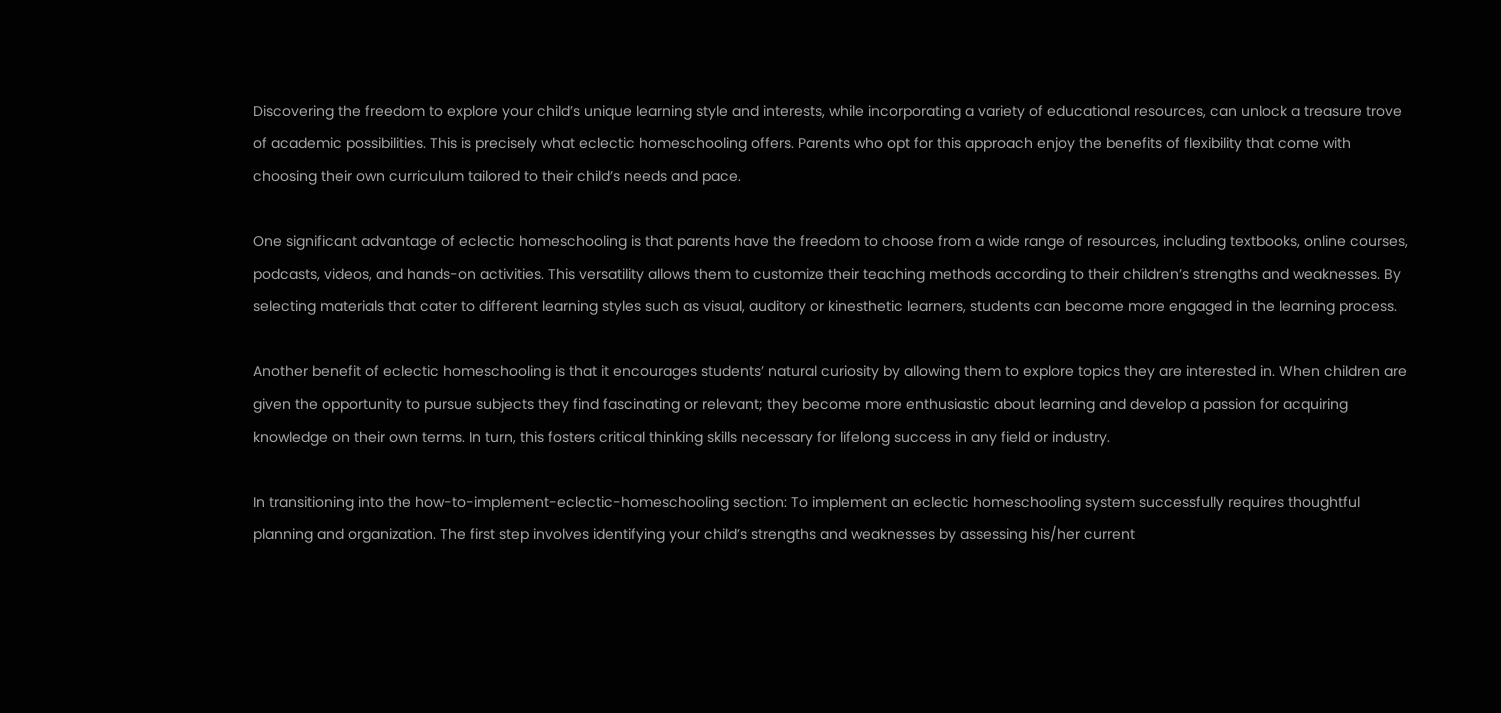Discovering the freedom to explore your child’s unique learning style and interests, while incorporating a variety of educational resources, can unlock a treasure trove of academic possibilities. This is precisely what eclectic homeschooling offers. Parents who opt for this approach enjoy the benefits of flexibility that come with choosing their own curriculum tailored to their child’s needs and pace.

One significant advantage of eclectic homeschooling is that parents have the freedom to choose from a wide range of resources, including textbooks, online courses, podcasts, videos, and hands-on activities. This versatility allows them to customize their teaching methods according to their children’s strengths and weaknesses. By selecting materials that cater to different learning styles such as visual, auditory or kinesthetic learners, students can become more engaged in the learning process.

Another benefit of eclectic homeschooling is that it encourages students’ natural curiosity by allowing them to explore topics they are interested in. When children are given the opportunity to pursue subjects they find fascinating or relevant; they become more enthusiastic about learning and develop a passion for acquiring knowledge on their own terms. In turn, this fosters critical thinking skills necessary for lifelong success in any field or industry.

In transitioning into the how-to-implement-eclectic-homeschooling section: To implement an eclectic homeschooling system successfully requires thoughtful planning and organization. The first step involves identifying your child’s strengths and weaknesses by assessing his/her current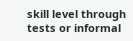skill level through tests or informal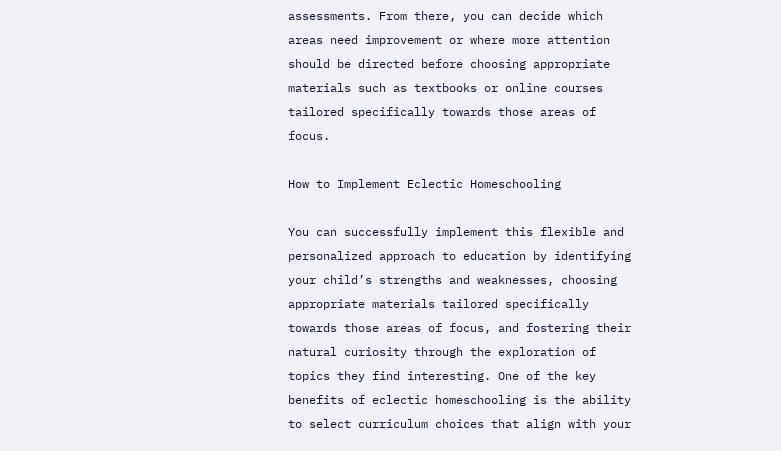assessments. From there, you can decide which areas need improvement or where more attention should be directed before choosing appropriate materials such as textbooks or online courses tailored specifically towards those areas of focus.

How to Implement Eclectic Homeschooling

You can successfully implement this flexible and personalized approach to education by identifying your child’s strengths and weaknesses, choosing appropriate materials tailored specifically towards those areas of focus, and fostering their natural curiosity through the exploration of topics they find interesting. One of the key benefits of eclectic homeschooling is the ability to select curriculum choices that align with your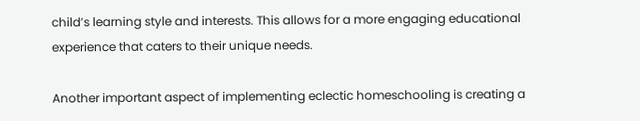child’s learning style and interests. This allows for a more engaging educational experience that caters to their unique needs.

Another important aspect of implementing eclectic homeschooling is creating a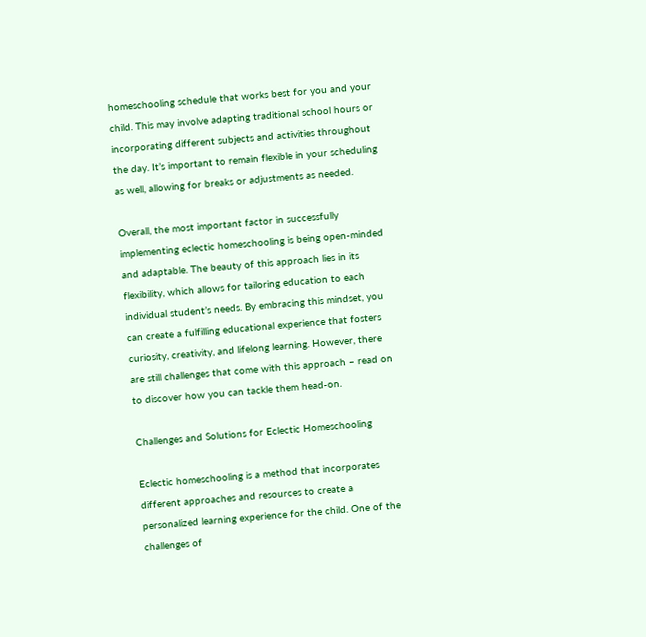homeschooling schedule that works best for you and your child. This may involve adapting traditional school hours or incorporating different subjects and activities throughout the day. It’s important to remain flexible in your scheduling as well, allowing for breaks or adjustments as needed.

Overall, the most important factor in successfully implementing eclectic homeschooling is being open-minded and adaptable. The beauty of this approach lies in its flexibility, which allows for tailoring education to each individual student’s needs. By embracing this mindset, you can create a fulfilling educational experience that fosters curiosity, creativity, and lifelong learning. However, there are still challenges that come with this approach – read on to discover how you can tackle them head-on.

Challenges and Solutions for Eclectic Homeschooling

Eclectic homeschooling is a method that incorporates different approaches and resources to create a personalized learning experience for the child. One of the challenges of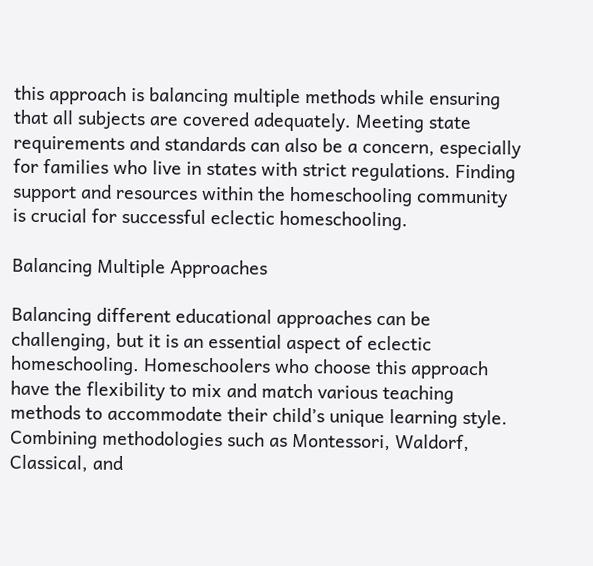this approach is balancing multiple methods while ensuring that all subjects are covered adequately. Meeting state requirements and standards can also be a concern, especially for families who live in states with strict regulations. Finding support and resources within the homeschooling community is crucial for successful eclectic homeschooling.

Balancing Multiple Approaches

Balancing different educational approaches can be challenging, but it is an essential aspect of eclectic homeschooling. Homeschoolers who choose this approach have the flexibility to mix and match various teaching methods to accommodate their child’s unique learning style. Combining methodologies such as Montessori, Waldorf, Classical, and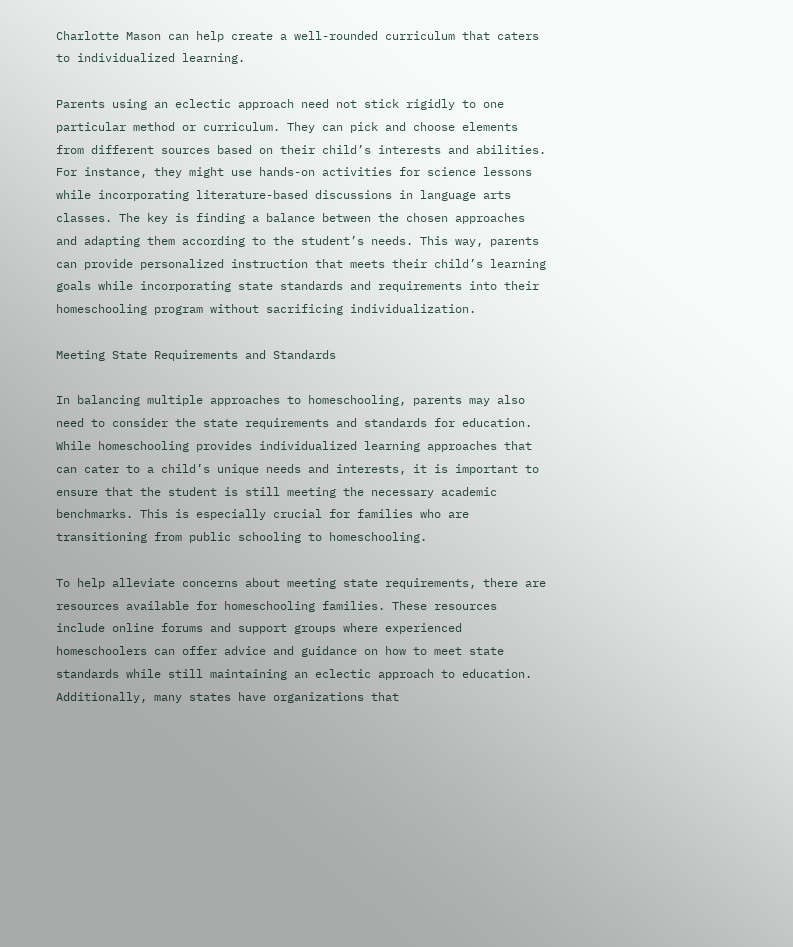Charlotte Mason can help create a well-rounded curriculum that caters to individualized learning.

Parents using an eclectic approach need not stick rigidly to one particular method or curriculum. They can pick and choose elements from different sources based on their child’s interests and abilities. For instance, they might use hands-on activities for science lessons while incorporating literature-based discussions in language arts classes. The key is finding a balance between the chosen approaches and adapting them according to the student’s needs. This way, parents can provide personalized instruction that meets their child’s learning goals while incorporating state standards and requirements into their homeschooling program without sacrificing individualization.

Meeting State Requirements and Standards

In balancing multiple approaches to homeschooling, parents may also need to consider the state requirements and standards for education. While homeschooling provides individualized learning approaches that can cater to a child’s unique needs and interests, it is important to ensure that the student is still meeting the necessary academic benchmarks. This is especially crucial for families who are transitioning from public schooling to homeschooling.

To help alleviate concerns about meeting state requirements, there are resources available for homeschooling families. These resources include online forums and support groups where experienced homeschoolers can offer advice and guidance on how to meet state standards while still maintaining an eclectic approach to education. Additionally, many states have organizations that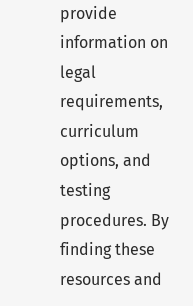provide information on legal requirements, curriculum options, and testing procedures. By finding these resources and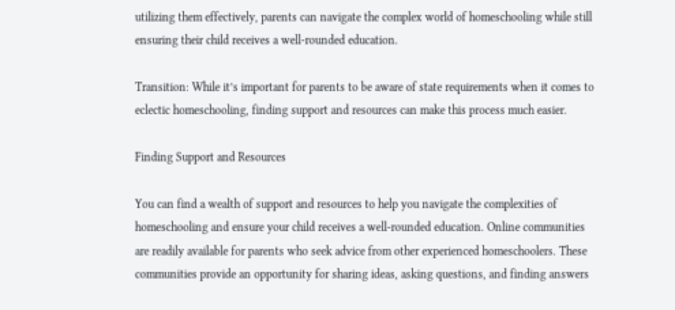utilizing them effectively, parents can navigate the complex world of homeschooling while still ensuring their child receives a well-rounded education.

Transition: While it’s important for parents to be aware of state requirements when it comes to eclectic homeschooling, finding support and resources can make this process much easier.

Finding Support and Resources

You can find a wealth of support and resources to help you navigate the complexities of homeschooling and ensure your child receives a well-rounded education. Online communities are readily available for parents who seek advice from other experienced homeschoolers. These communities provide an opportunity for sharing ideas, asking questions, and finding answers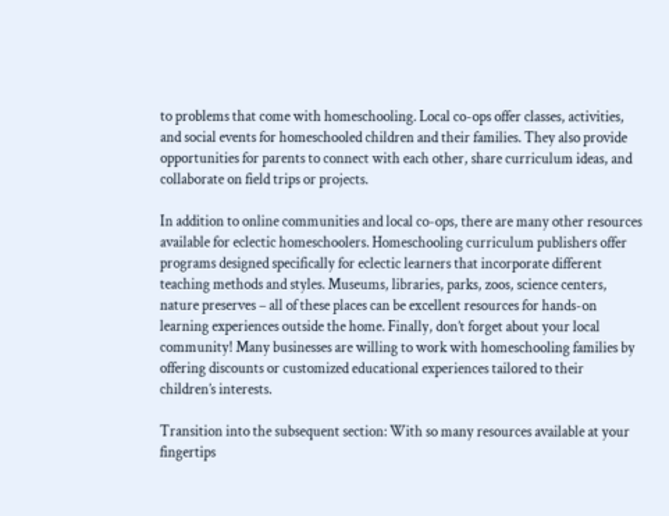to problems that come with homeschooling. Local co-ops offer classes, activities, and social events for homeschooled children and their families. They also provide opportunities for parents to connect with each other, share curriculum ideas, and collaborate on field trips or projects.

In addition to online communities and local co-ops, there are many other resources available for eclectic homeschoolers. Homeschooling curriculum publishers offer programs designed specifically for eclectic learners that incorporate different teaching methods and styles. Museums, libraries, parks, zoos, science centers, nature preserves – all of these places can be excellent resources for hands-on learning experiences outside the home. Finally, don’t forget about your local community! Many businesses are willing to work with homeschooling families by offering discounts or customized educational experiences tailored to their children’s interests.

Transition into the subsequent section: With so many resources available at your fingertips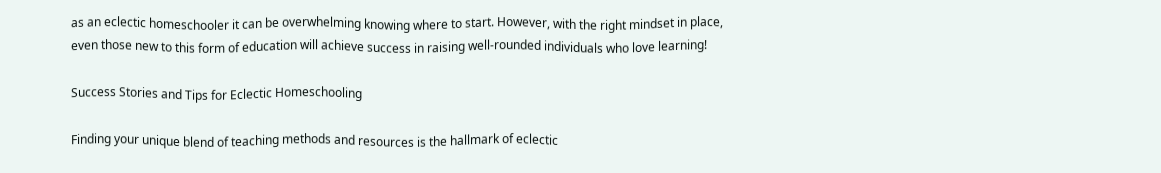as an eclectic homeschooler it can be overwhelming knowing where to start. However, with the right mindset in place, even those new to this form of education will achieve success in raising well-rounded individuals who love learning!

Success Stories and Tips for Eclectic Homeschooling

Finding your unique blend of teaching methods and resources is the hallmark of eclectic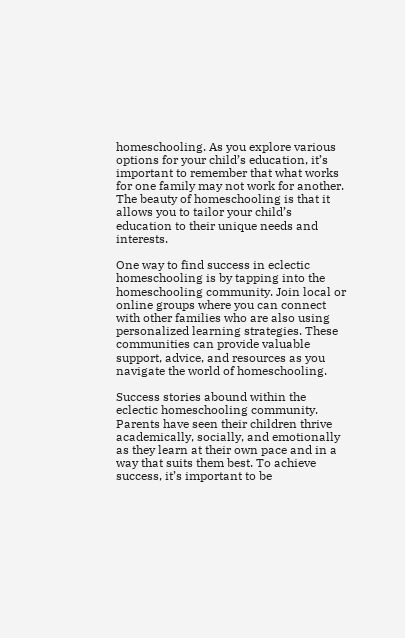homeschooling. As you explore various options for your child’s education, it’s important to remember that what works for one family may not work for another. The beauty of homeschooling is that it allows you to tailor your child’s education to their unique needs and interests.

One way to find success in eclectic homeschooling is by tapping into the homeschooling community. Join local or online groups where you can connect with other families who are also using personalized learning strategies. These communities can provide valuable support, advice, and resources as you navigate the world of homeschooling.

Success stories abound within the eclectic homeschooling community. Parents have seen their children thrive academically, socially, and emotionally as they learn at their own pace and in a way that suits them best. To achieve success, it’s important to be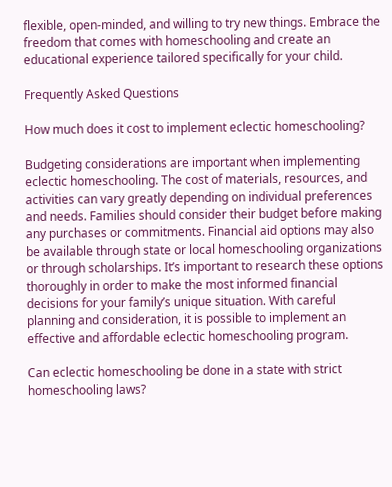flexible, open-minded, and willing to try new things. Embrace the freedom that comes with homeschooling and create an educational experience tailored specifically for your child.

Frequently Asked Questions

How much does it cost to implement eclectic homeschooling?

Budgeting considerations are important when implementing eclectic homeschooling. The cost of materials, resources, and activities can vary greatly depending on individual preferences and needs. Families should consider their budget before making any purchases or commitments. Financial aid options may also be available through state or local homeschooling organizations or through scholarships. It’s important to research these options thoroughly in order to make the most informed financial decisions for your family’s unique situation. With careful planning and consideration, it is possible to implement an effective and affordable eclectic homeschooling program.

Can eclectic homeschooling be done in a state with strict homeschooling laws?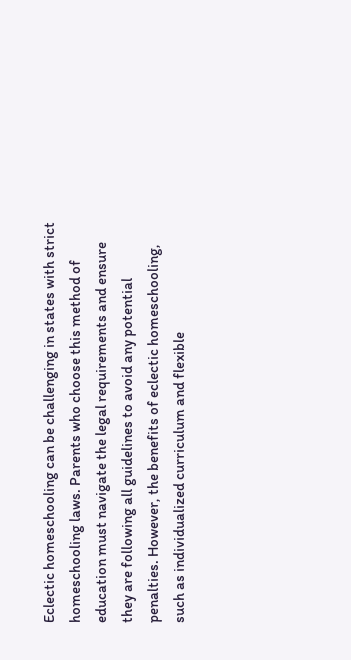Eclectic homeschooling can be challenging in states with strict homeschooling laws. Parents who choose this method of education must navigate the legal requirements and ensure they are following all guidelines to avoid any potential penalties. However, the benefits of eclectic homeschooling, such as individualized curriculum and flexible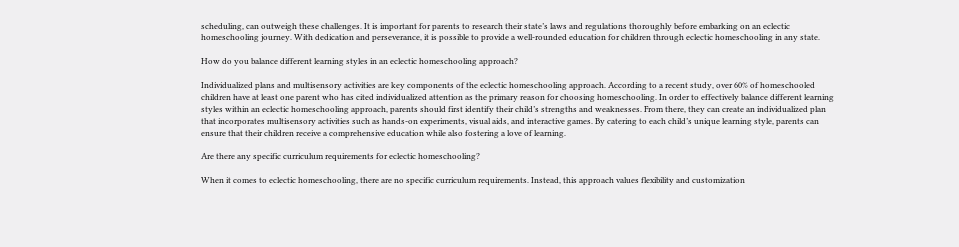scheduling, can outweigh these challenges. It is important for parents to research their state’s laws and regulations thoroughly before embarking on an eclectic homeschooling journey. With dedication and perseverance, it is possible to provide a well-rounded education for children through eclectic homeschooling in any state.

How do you balance different learning styles in an eclectic homeschooling approach?

Individualized plans and multisensory activities are key components of the eclectic homeschooling approach. According to a recent study, over 60% of homeschooled children have at least one parent who has cited individualized attention as the primary reason for choosing homeschooling. In order to effectively balance different learning styles within an eclectic homeschooling approach, parents should first identify their child’s strengths and weaknesses. From there, they can create an individualized plan that incorporates multisensory activities such as hands-on experiments, visual aids, and interactive games. By catering to each child’s unique learning style, parents can ensure that their children receive a comprehensive education while also fostering a love of learning.

Are there any specific curriculum requirements for eclectic homeschooling?

When it comes to eclectic homeschooling, there are no specific curriculum requirements. Instead, this approach values flexibility and customization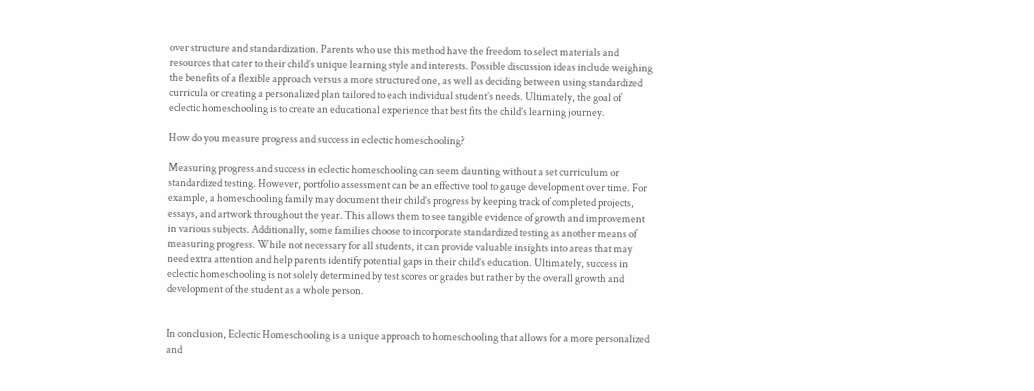over structure and standardization. Parents who use this method have the freedom to select materials and resources that cater to their child’s unique learning style and interests. Possible discussion ideas include weighing the benefits of a flexible approach versus a more structured one, as well as deciding between using standardized curricula or creating a personalized plan tailored to each individual student’s needs. Ultimately, the goal of eclectic homeschooling is to create an educational experience that best fits the child’s learning journey.

How do you measure progress and success in eclectic homeschooling?

Measuring progress and success in eclectic homeschooling can seem daunting without a set curriculum or standardized testing. However, portfolio assessment can be an effective tool to gauge development over time. For example, a homeschooling family may document their child’s progress by keeping track of completed projects, essays, and artwork throughout the year. This allows them to see tangible evidence of growth and improvement in various subjects. Additionally, some families choose to incorporate standardized testing as another means of measuring progress. While not necessary for all students, it can provide valuable insights into areas that may need extra attention and help parents identify potential gaps in their child’s education. Ultimately, success in eclectic homeschooling is not solely determined by test scores or grades but rather by the overall growth and development of the student as a whole person.


In conclusion, Eclectic Homeschooling is a unique approach to homeschooling that allows for a more personalized and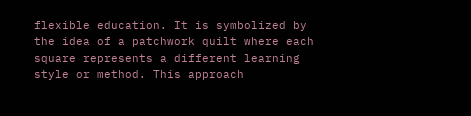flexible education. It is symbolized by the idea of a patchwork quilt where each square represents a different learning style or method. This approach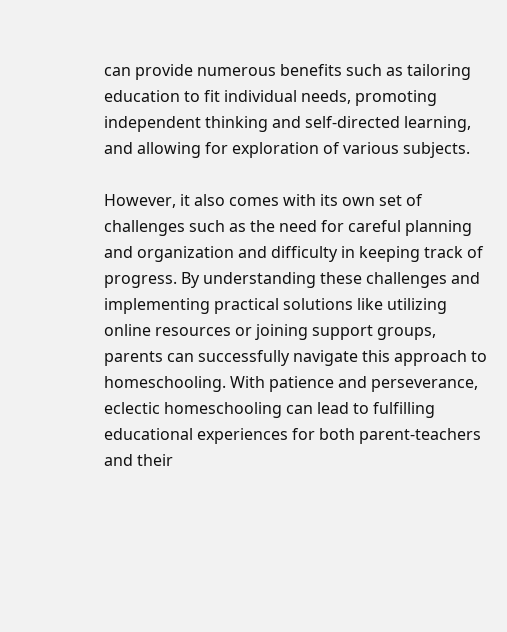can provide numerous benefits such as tailoring education to fit individual needs, promoting independent thinking and self-directed learning, and allowing for exploration of various subjects.

However, it also comes with its own set of challenges such as the need for careful planning and organization and difficulty in keeping track of progress. By understanding these challenges and implementing practical solutions like utilizing online resources or joining support groups, parents can successfully navigate this approach to homeschooling. With patience and perseverance, eclectic homeschooling can lead to fulfilling educational experiences for both parent-teachers and their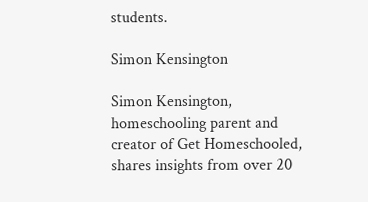students.

Simon Kensington

Simon Kensington, homeschooling parent and creator of Get Homeschooled, shares insights from over 20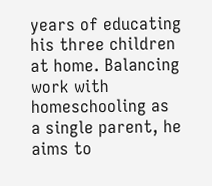years of educating his three children at home. Balancing work with homeschooling as a single parent, he aims to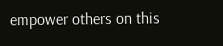empower others on this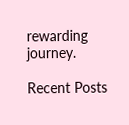rewarding journey.

Recent Posts